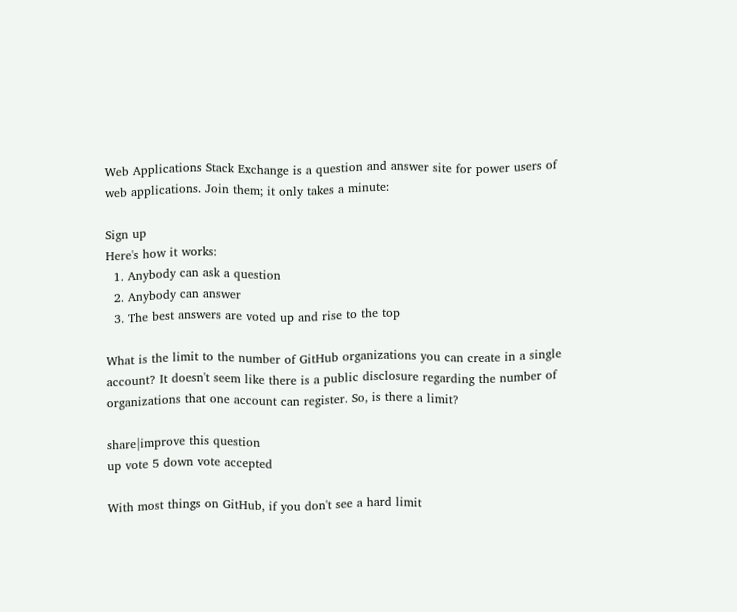Web Applications Stack Exchange is a question and answer site for power users of web applications. Join them; it only takes a minute:

Sign up
Here's how it works:
  1. Anybody can ask a question
  2. Anybody can answer
  3. The best answers are voted up and rise to the top

What is the limit to the number of GitHub organizations you can create in a single account? It doesn't seem like there is a public disclosure regarding the number of organizations that one account can register. So, is there a limit?

share|improve this question
up vote 5 down vote accepted

With most things on GitHub, if you don't see a hard limit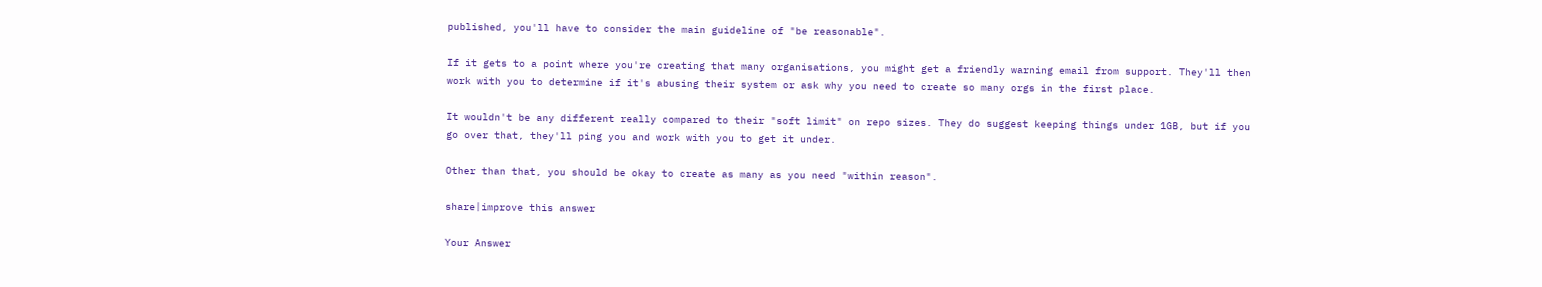published, you'll have to consider the main guideline of "be reasonable".

If it gets to a point where you're creating that many organisations, you might get a friendly warning email from support. They'll then work with you to determine if it's abusing their system or ask why you need to create so many orgs in the first place.

It wouldn't be any different really compared to their "soft limit" on repo sizes. They do suggest keeping things under 1GB, but if you go over that, they'll ping you and work with you to get it under.

Other than that, you should be okay to create as many as you need "within reason".

share|improve this answer

Your Answer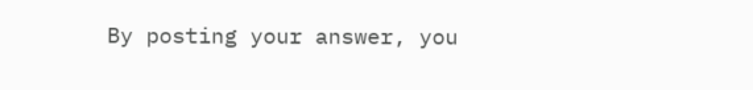By posting your answer, you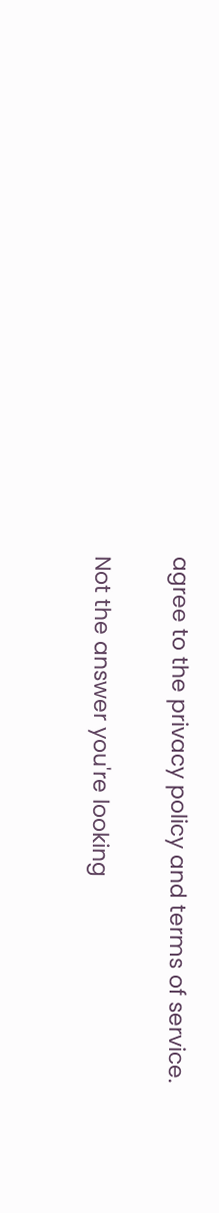agree to the privacy policy and terms of service.

Not the answer you're looking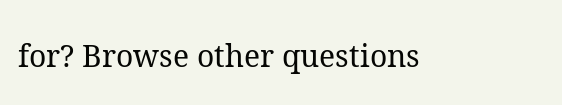for? Browse other questions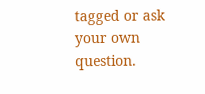tagged or ask your own question.